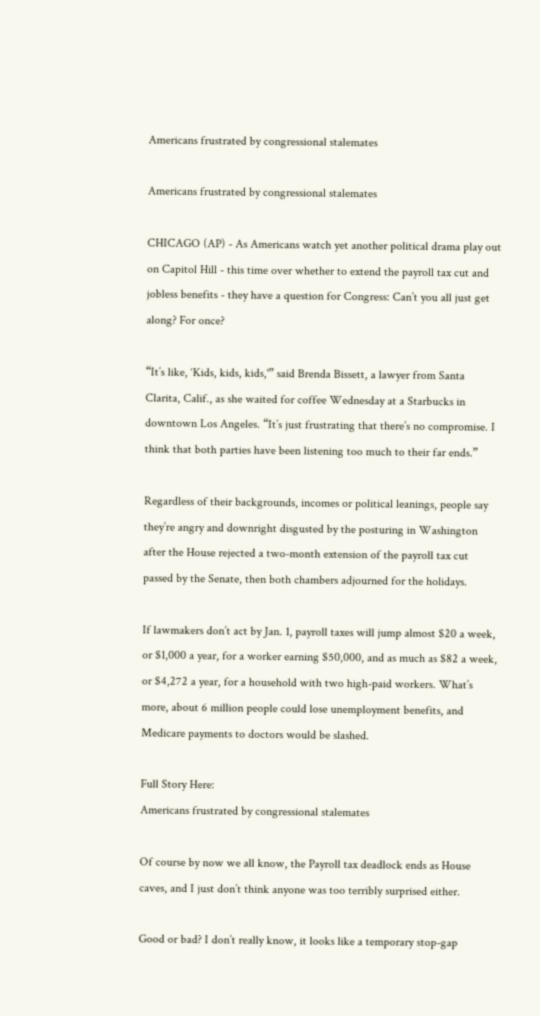Americans frustrated by congressional stalemates

Americans frustrated by congressional stalemates

CHICAGO (AP) - As Americans watch yet another political drama play out on Capitol Hill - this time over whether to extend the payroll tax cut and jobless benefits - they have a question for Congress: Can’t you all just get along? For once?

“It’s like, ‘Kids, kids, kids,'” said Brenda Bissett, a lawyer from Santa Clarita, Calif., as she waited for coffee Wednesday at a Starbucks in downtown Los Angeles. “It’s just frustrating that there’s no compromise. I think that both parties have been listening too much to their far ends.”

Regardless of their backgrounds, incomes or political leanings, people say they’re angry and downright disgusted by the posturing in Washington after the House rejected a two-month extension of the payroll tax cut passed by the Senate, then both chambers adjourned for the holidays.

If lawmakers don’t act by Jan. 1, payroll taxes will jump almost $20 a week, or $1,000 a year, for a worker earning $50,000, and as much as $82 a week, or $4,272 a year, for a household with two high-paid workers. What’s more, about 6 million people could lose unemployment benefits, and Medicare payments to doctors would be slashed.

Full Story Here:
Americans frustrated by congressional stalemates

Of course by now we all know, the Payroll tax deadlock ends as House caves, and I just don’t think anyone was too terribly surprised either.

Good or bad? I don’t really know, it looks like a temporary stop-gap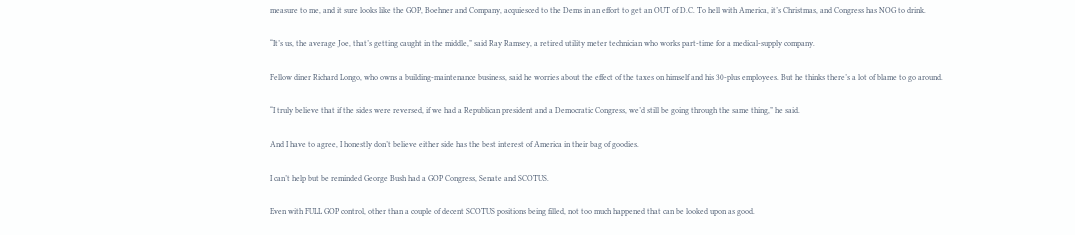measure to me, and it sure looks like the GOP, Boehner and Company, acquiesced to the Dems in an effort to get an OUT of D.C. To hell with America, it’s Christmas, and Congress has NOG to drink.

“It’s us, the average Joe, that’s getting caught in the middle,” said Ray Ramsey, a retired utility meter technician who works part-time for a medical-supply company.

Fellow diner Richard Longo, who owns a building-maintenance business, said he worries about the effect of the taxes on himself and his 30-plus employees. But he thinks there’s a lot of blame to go around.

“I truly believe that if the sides were reversed, if we had a Republican president and a Democratic Congress, we’d still be going through the same thing,” he said.

And I have to agree, I honestly don’t believe either side has the best interest of America in their bag of goodies.

I can’t help but be reminded George Bush had a GOP Congress, Senate and SCOTUS.

Even with FULL GOP control, other than a couple of decent SCOTUS positions being filled, not too much happened that can be looked upon as good.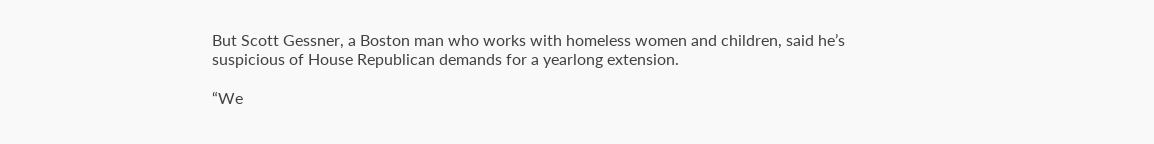But Scott Gessner, a Boston man who works with homeless women and children, said he’s suspicious of House Republican demands for a yearlong extension.

“We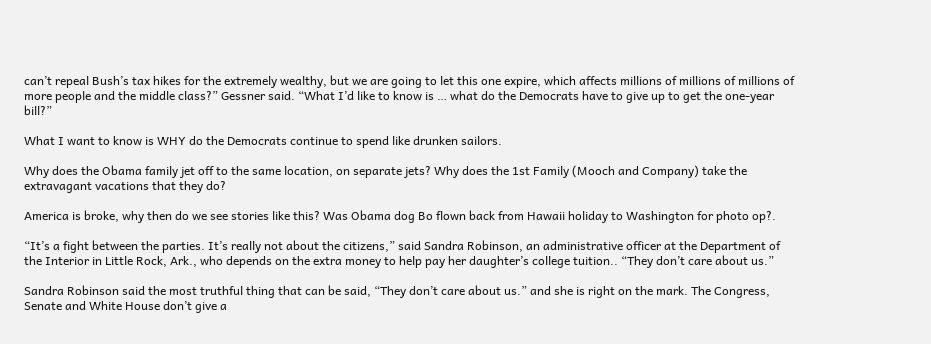can’t repeal Bush’s tax hikes for the extremely wealthy, but we are going to let this one expire, which affects millions of millions of millions of more people and the middle class?” Gessner said. “What I’d like to know is … what do the Democrats have to give up to get the one-year bill?”

What I want to know is WHY do the Democrats continue to spend like drunken sailors.

Why does the Obama family jet off to the same location, on separate jets? Why does the 1st Family (Mooch and Company) take the extravagant vacations that they do?

America is broke, why then do we see stories like this? Was Obama dog Bo flown back from Hawaii holiday to Washington for photo op?.

“It’s a fight between the parties. It’s really not about the citizens,” said Sandra Robinson, an administrative officer at the Department of the Interior in Little Rock, Ark., who depends on the extra money to help pay her daughter’s college tuition.. “They don’t care about us.”

Sandra Robinson said the most truthful thing that can be said, “They don’t care about us.” and she is right on the mark. The Congress, Senate and White House don’t give a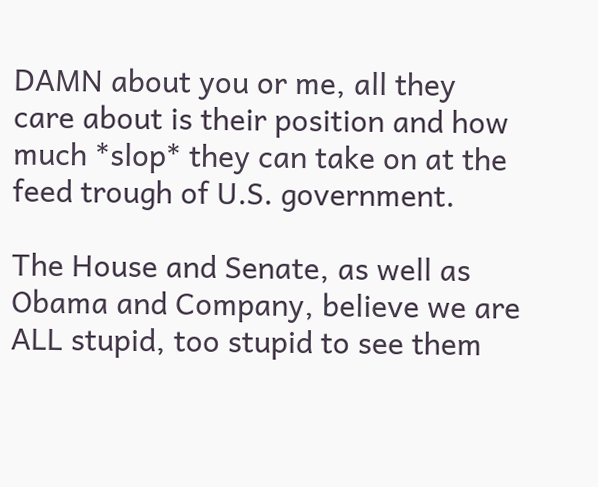DAMN about you or me, all they care about is their position and how much *slop* they can take on at the feed trough of U.S. government.

The House and Senate, as well as Obama and Company, believe we are ALL stupid, too stupid to see them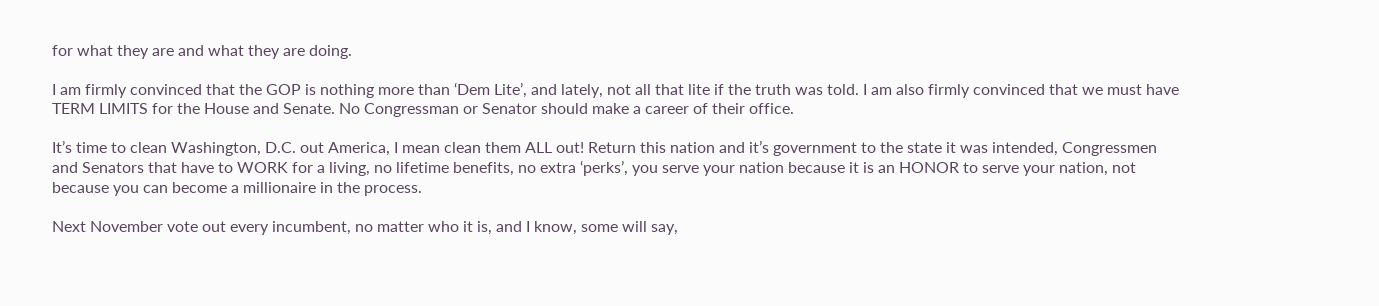for what they are and what they are doing.

I am firmly convinced that the GOP is nothing more than ‘Dem Lite’, and lately, not all that lite if the truth was told. I am also firmly convinced that we must have TERM LIMITS for the House and Senate. No Congressman or Senator should make a career of their office.

It’s time to clean Washington, D.C. out America, I mean clean them ALL out! Return this nation and it’s government to the state it was intended, Congressmen and Senators that have to WORK for a living, no lifetime benefits, no extra ‘perks’, you serve your nation because it is an HONOR to serve your nation, not because you can become a millionaire in the process.

Next November vote out every incumbent, no matter who it is, and I know, some will say,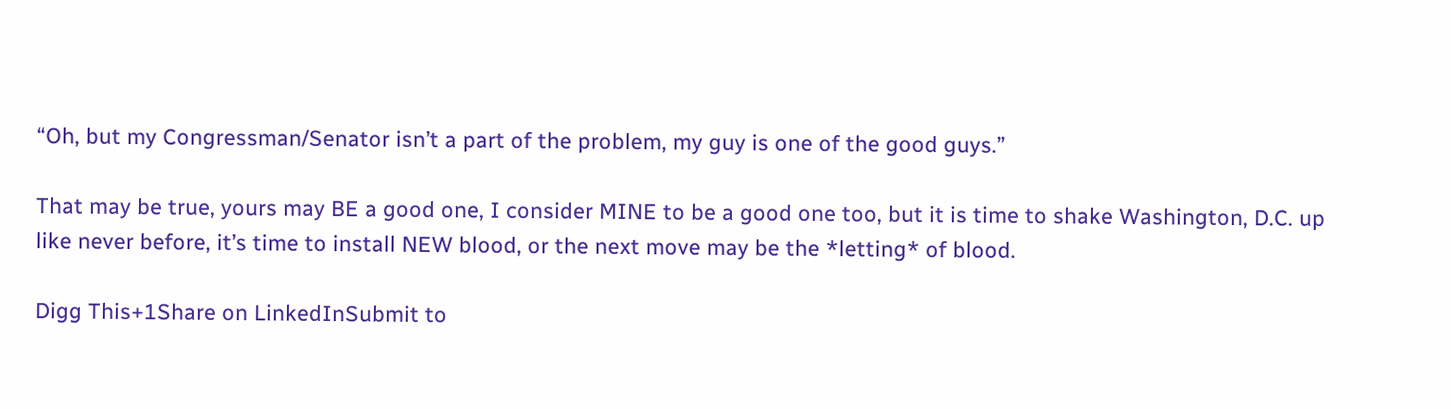“Oh, but my Congressman/Senator isn’t a part of the problem, my guy is one of the good guys.”

That may be true, yours may BE a good one, I consider MINE to be a good one too, but it is time to shake Washington, D.C. up like never before, it’s time to install NEW blood, or the next move may be the *letting* of blood.

Digg This+1Share on LinkedInSubmit to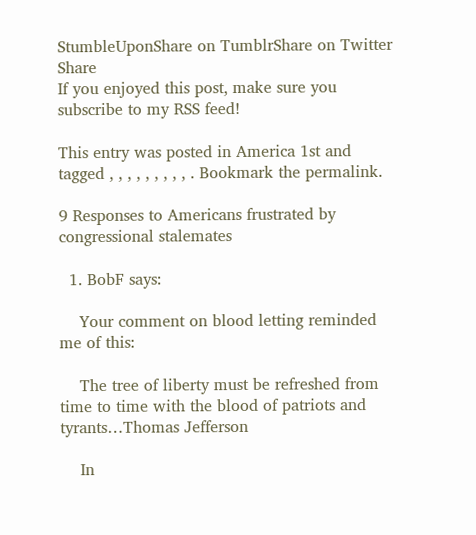StumbleUponShare on TumblrShare on Twitter Share
If you enjoyed this post, make sure you subscribe to my RSS feed!

This entry was posted in America 1st and tagged , , , , , , , , , . Bookmark the permalink.

9 Responses to Americans frustrated by congressional stalemates

  1. BobF says:

    Your comment on blood letting reminded me of this:

    The tree of liberty must be refreshed from time to time with the blood of patriots and tyrants…Thomas Jefferson

    In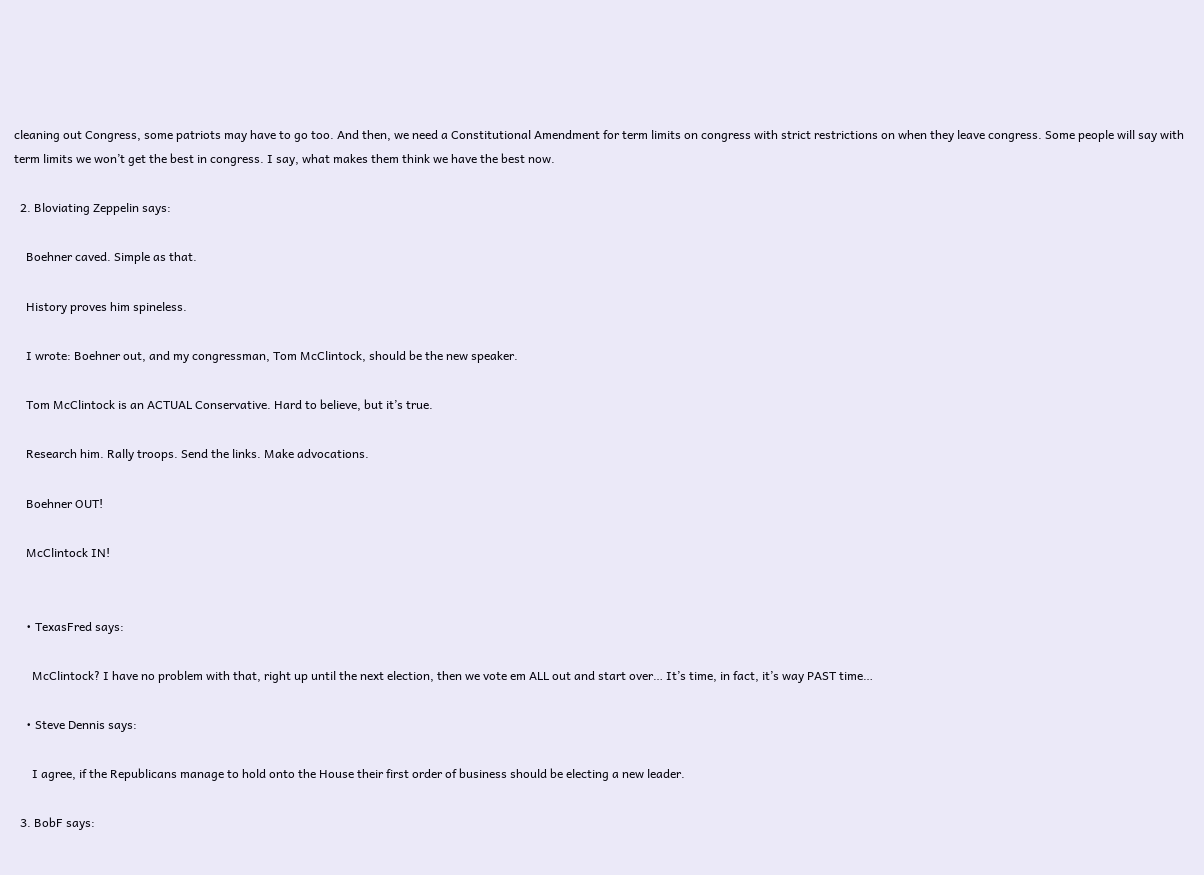cleaning out Congress, some patriots may have to go too. And then, we need a Constitutional Amendment for term limits on congress with strict restrictions on when they leave congress. Some people will say with term limits we won’t get the best in congress. I say, what makes them think we have the best now.

  2. Bloviating Zeppelin says:

    Boehner caved. Simple as that.

    History proves him spineless.

    I wrote: Boehner out, and my congressman, Tom McClintock, should be the new speaker.

    Tom McClintock is an ACTUAL Conservative. Hard to believe, but it’s true.

    Research him. Rally troops. Send the links. Make advocations.

    Boehner OUT!

    McClintock IN!


    • TexasFred says:

      McClintock? I have no problem with that, right up until the next election, then we vote em ALL out and start over… It’s time, in fact, it’s way PAST time…

    • Steve Dennis says:

      I agree, if the Republicans manage to hold onto the House their first order of business should be electing a new leader.

  3. BobF says: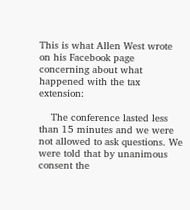This is what Allen West wrote on his Facebook page concerning about what happened with the tax extension:

    The conference lasted less than 15 minutes and we were not allowed to ask questions. We were told that by unanimous consent the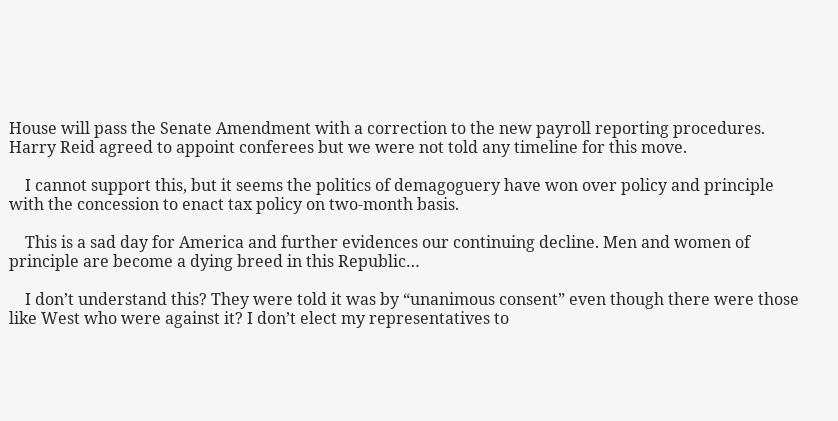House will pass the Senate Amendment with a correction to the new payroll reporting procedures. Harry Reid agreed to appoint conferees but we were not told any timeline for this move.

    I cannot support this, but it seems the politics of demagoguery have won over policy and principle with the concession to enact tax policy on two-month basis.

    This is a sad day for America and further evidences our continuing decline. Men and women of principle are become a dying breed in this Republic…

    I don’t understand this? They were told it was by “unanimous consent” even though there were those like West who were against it? I don’t elect my representatives to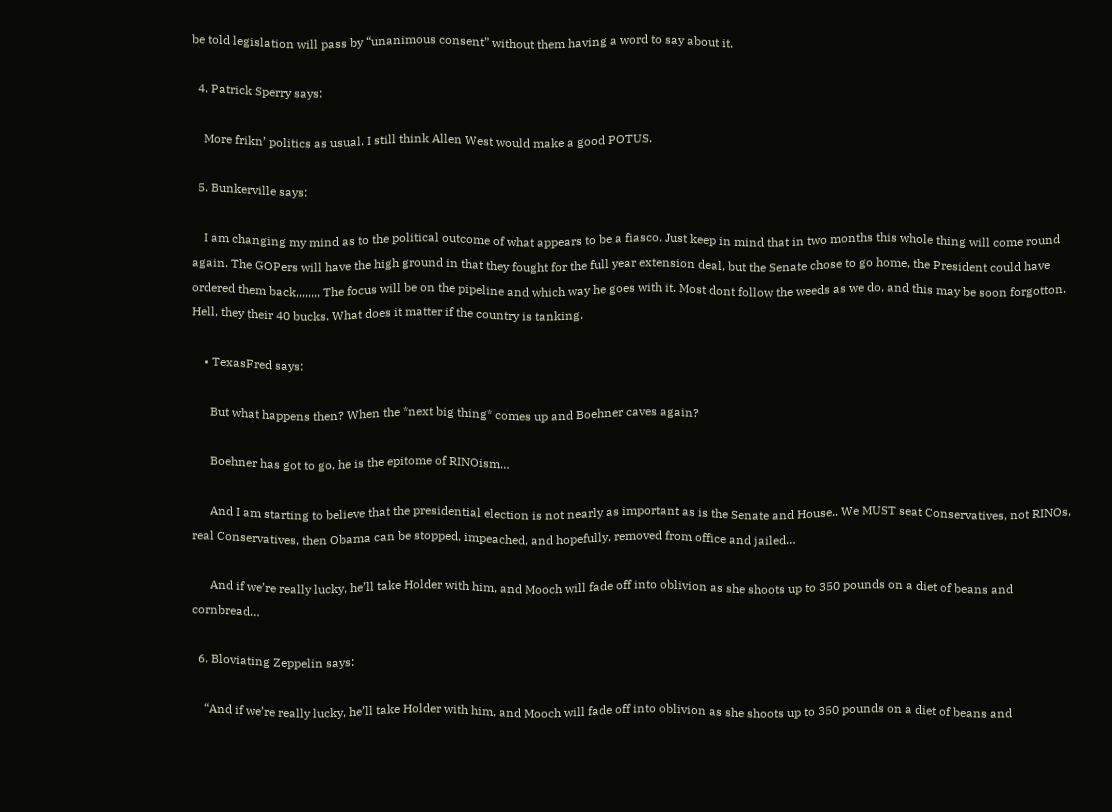be told legislation will pass by “unanimous consent” without them having a word to say about it.

  4. Patrick Sperry says:

    More frikn’ politics as usual. I still think Allen West would make a good POTUS.

  5. Bunkerville says:

    I am changing my mind as to the political outcome of what appears to be a fiasco. Just keep in mind that in two months this whole thing will come round again. The GOPers will have the high ground in that they fought for the full year extension deal, but the Senate chose to go home, the President could have ordered them back,,,,,,,, The focus will be on the pipeline and which way he goes with it. Most dont follow the weeds as we do, and this may be soon forgotton. Hell, they their 40 bucks. What does it matter if the country is tanking.

    • TexasFred says:

      But what happens then? When the *next big thing* comes up and Boehner caves again?

      Boehner has got to go, he is the epitome of RINOism…

      And I am starting to believe that the presidential election is not nearly as important as is the Senate and House.. We MUST seat Conservatives, not RINOs, real Conservatives, then Obama can be stopped, impeached, and hopefully, removed from office and jailed…

      And if we’re really lucky, he’ll take Holder with him, and Mooch will fade off into oblivion as she shoots up to 350 pounds on a diet of beans and cornbread…

  6. Bloviating Zeppelin says:

    “And if we’re really lucky, he’ll take Holder with him, and Mooch will fade off into oblivion as she shoots up to 350 pounds on a diet of beans and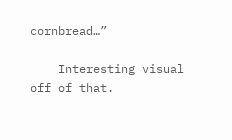cornbread…”

    Interesting visual off of that.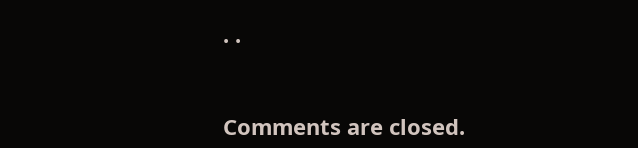. .


Comments are closed.